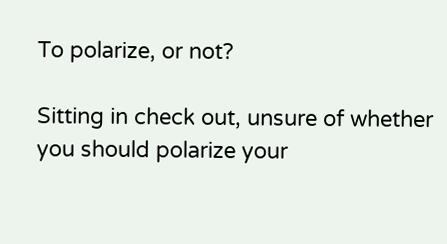To polarize, or not?

Sitting in check out, unsure of whether you should polarize your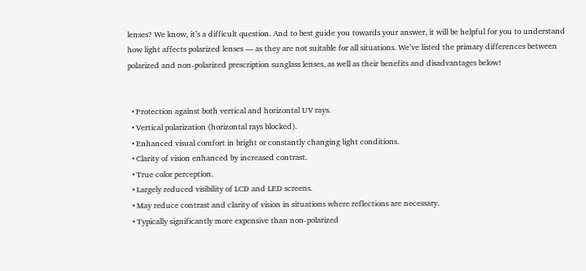lenses? We know, it’s a difficult question. And to best guide you towards your answer, it will be helpful for you to understand how light affects polarized lenses — as they are not suitable for all situations. We’ve listed the primary differences between polarized and non-polarized prescription sunglass lenses, as well as their benefits and disadvantages below!


  • Protection against both vertical and horizontal UV rays.
  • Vertical polarization (horizontal rays blocked).
  • Enhanced visual comfort in bright or constantly changing light conditions.
  • Clarity of vision enhanced by increased contrast.
  • True color perception.
  • Largely reduced visibility of LCD and LED screens.
  • May reduce contrast and clarity of vision in situations where reflections are necessary.
  • Typically significantly more expensive than non-polarized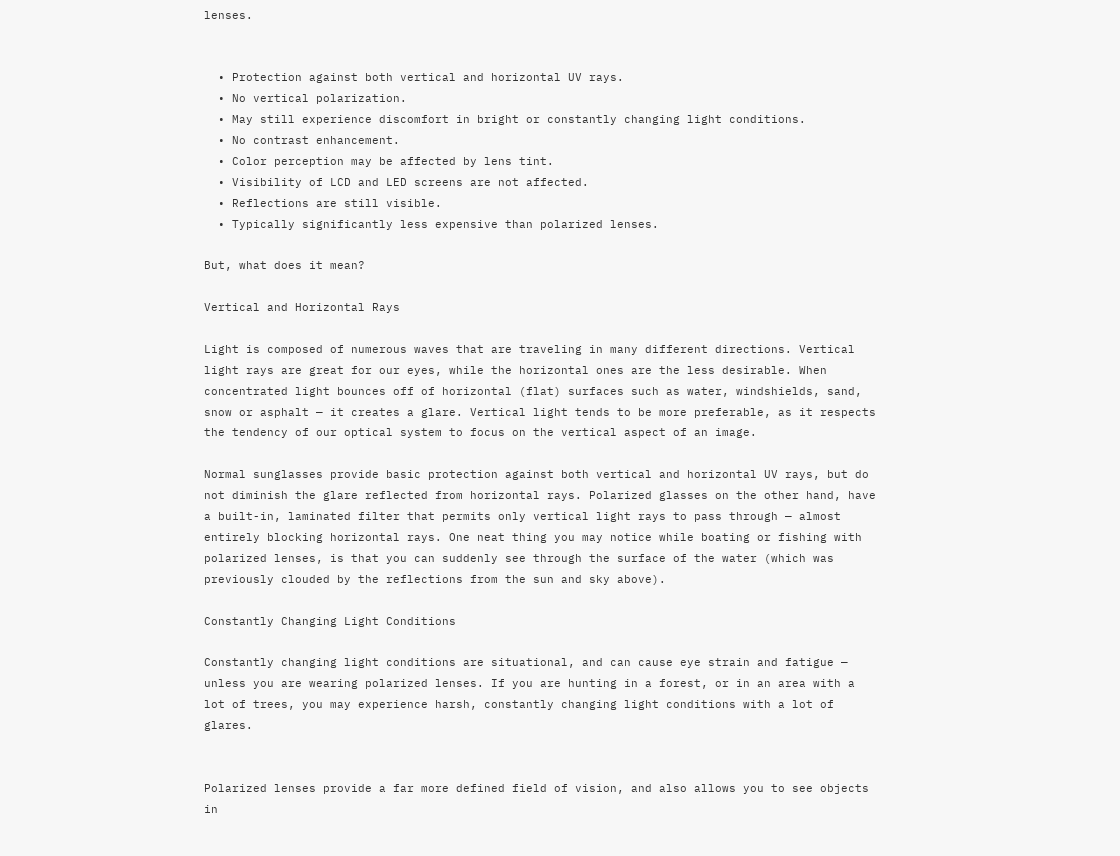lenses.


  • Protection against both vertical and horizontal UV rays.
  • No vertical polarization.
  • May still experience discomfort in bright or constantly changing light conditions.
  • No contrast enhancement.
  • Color perception may be affected by lens tint.
  • Visibility of LCD and LED screens are not affected.
  • Reflections are still visible.
  • Typically significantly less expensive than polarized lenses.

But, what does it mean?

Vertical and Horizontal Rays

Light is composed of numerous waves that are traveling in many different directions. Vertical light rays are great for our eyes, while the horizontal ones are the less desirable. When concentrated light bounces off of horizontal (flat) surfaces such as water, windshields, sand, snow or asphalt — it creates a glare. Vertical light tends to be more preferable, as it respects the tendency of our optical system to focus on the vertical aspect of an image.

Normal sunglasses provide basic protection against both vertical and horizontal UV rays, but do not diminish the glare reflected from horizontal rays. Polarized glasses on the other hand, have a built-in, laminated filter that permits only vertical light rays to pass through — almost entirely blocking horizontal rays. One neat thing you may notice while boating or fishing with polarized lenses, is that you can suddenly see through the surface of the water (which was previously clouded by the reflections from the sun and sky above).

Constantly Changing Light Conditions

Constantly changing light conditions are situational, and can cause eye strain and fatigue — unless you are wearing polarized lenses. If you are hunting in a forest, or in an area with a lot of trees, you may experience harsh, constantly changing light conditions with a lot of glares.


Polarized lenses provide a far more defined field of vision, and also allows you to see objects in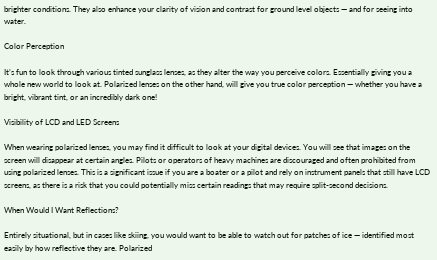brighter conditions. They also enhance your clarity of vision and contrast for ground level objects — and for seeing into water.

Color Perception

It’s fun to look through various tinted sunglass lenses, as they alter the way you perceive colors. Essentially giving you a whole new world to look at. Polarized lenses on the other hand, will give you true color perception — whether you have a bright, vibrant tint, or an incredibly dark one!

Visibility of LCD and LED Screens

When wearing polarized lenses, you may find it difficult to look at your digital devices. You will see that images on the screen will disappear at certain angles. Pilots or operators of heavy machines are discouraged and often prohibited from using polarized lenses. This is a significant issue if you are a boater or a pilot and rely on instrument panels that still have LCD screens, as there is a risk that you could potentially miss certain readings that may require split-second decisions.

When Would I Want Reflections?

Entirely situational, but in cases like skiing, you would want to be able to watch out for patches of ice — identified most easily by how reflective they are. Polarized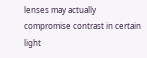lenses may actually compromise contrast in certain light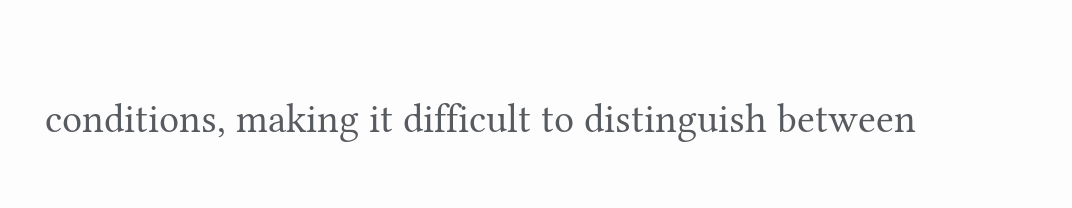conditions, making it difficult to distinguish between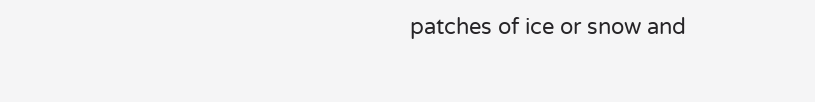patches of ice or snow and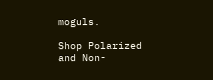moguls.

Shop Polarized and Non-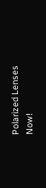Polarized Lenses Now!